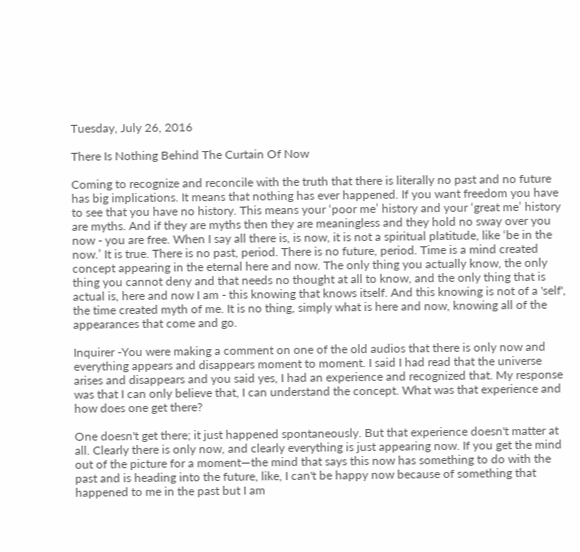Tuesday, July 26, 2016

There Is Nothing Behind The Curtain Of Now

Coming to recognize and reconcile with the truth that there is literally no past and no future has big implications. It means that nothing has ever happened. If you want freedom you have to see that you have no history. This means your ‘poor me’ history and your ‘great me’ history are myths. And if they are myths then they are meaningless and they hold no sway over you now - you are free. When I say all there is, is now, it is not a spiritual platitude, like ‘be in the now.’ It is true. There is no past, period. There is no future, period. Time is a mind created concept appearing in the eternal here and now. The only thing you actually know, the only thing you cannot deny and that needs no thought at all to know, and the only thing that is actual is, here and now I am - this knowing that knows itself. And this knowing is not of a 'self', the time created myth of me. It is no thing, simply what is here and now, knowing all of the appearances that come and go.

Inquirer -You were making a comment on one of the old audios that there is only now and everything appears and disappears moment to moment. I said I had read that the universe arises and disappears and you said yes, I had an experience and recognized that. My response was that I can only believe that, I can understand the concept. What was that experience and how does one get there?

One doesn't get there; it just happened spontaneously. But that experience doesn't matter at all. Clearly there is only now, and clearly everything is just appearing now. If you get the mind out of the picture for a moment—the mind that says this now has something to do with the past and is heading into the future, like, I can't be happy now because of something that happened to me in the past but I am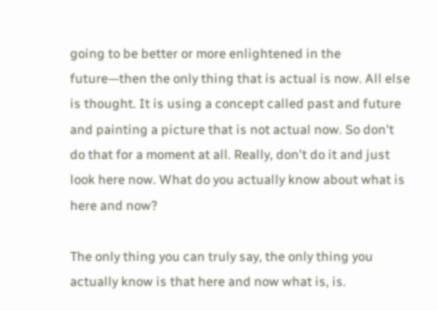going to be better or more enlightened in the future—then the only thing that is actual is now. All else is thought. It is using a concept called past and future and painting a picture that is not actual now. So don't do that for a moment at all. Really, don't do it and just look here now. What do you actually know about what is here and now?

The only thing you can truly say, the only thing you actually know is that here and now what is, is.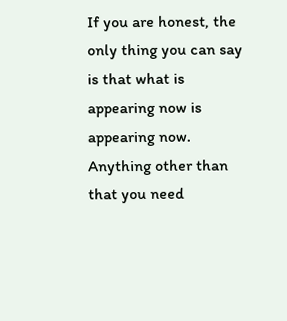If you are honest, the only thing you can say is that what is appearing now is appearing now. Anything other than that you need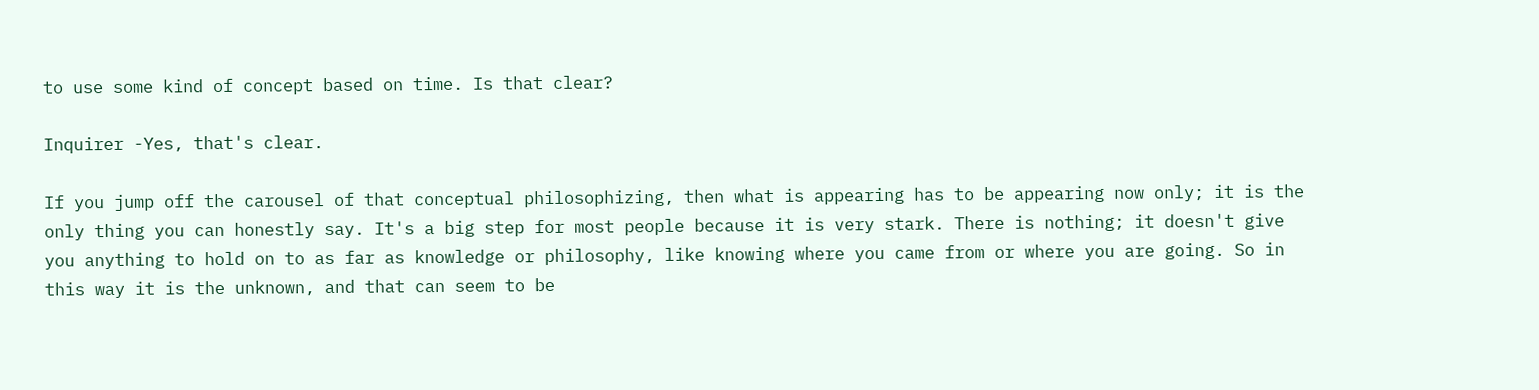to use some kind of concept based on time. Is that clear?

Inquirer -Yes, that's clear.

If you jump off the carousel of that conceptual philosophizing, then what is appearing has to be appearing now only; it is the only thing you can honestly say. It's a big step for most people because it is very stark. There is nothing; it doesn't give you anything to hold on to as far as knowledge or philosophy, like knowing where you came from or where you are going. So in this way it is the unknown, and that can seem to be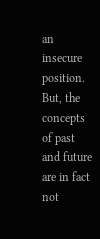an insecure position. But, the concepts of past and future are in fact not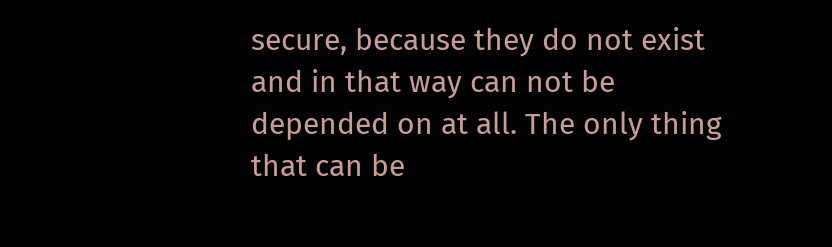secure, because they do not exist and in that way can not be depended on at all. The only thing that can be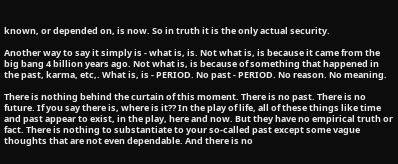known, or depended on, is now. So in truth it is the only actual security.

Another way to say it simply is - what is, is. Not what is, is because it came from the big bang 4 billion years ago. Not what is, is because of something that happened in the past, karma, etc,. What is, is - PERIOD. No past - PERIOD. No reason. No meaning.

There is nothing behind the curtain of this moment. There is no past. There is no future. If you say there is, where is it?? In the play of life, all of these things like time and past appear to exist, in the play, here and now. But they have no empirical truth or fact. There is nothing to substantiate to your so-called past except some vague thoughts that are not even dependable. And there is no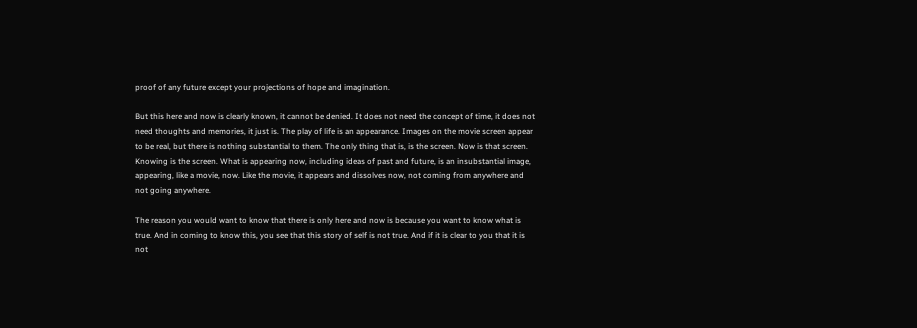proof of any future except your projections of hope and imagination.

But this here and now is clearly known, it cannot be denied. It does not need the concept of time, it does not need thoughts and memories, it just is. The play of life is an appearance. Images on the movie screen appear to be real, but there is nothing substantial to them. The only thing that is, is the screen. Now is that screen. Knowing is the screen. What is appearing now, including ideas of past and future, is an insubstantial image, appearing, like a movie, now. Like the movie, it appears and dissolves now, not coming from anywhere and not going anywhere.

The reason you would want to know that there is only here and now is because you want to know what is true. And in coming to know this, you see that this story of self is not true. And if it is clear to you that it is not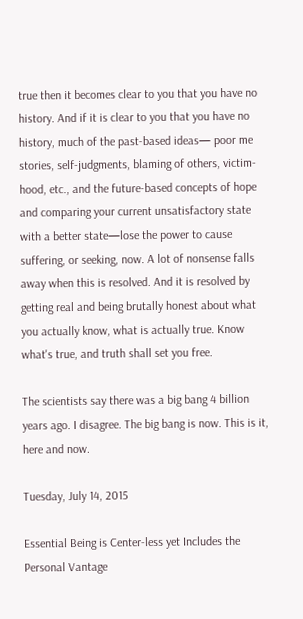true then it becomes clear to you that you have no history. And if it is clear to you that you have no history, much of the past-based ideas— poor me stories, self-judgments, blaming of others, victim-hood, etc., and the future-based concepts of hope and comparing your current unsatisfactory state with a better state—lose the power to cause suffering, or seeking, now. A lot of nonsense falls away when this is resolved. And it is resolved by getting real and being brutally honest about what you actually know, what is actually true. Know what's true, and truth shall set you free.

The scientists say there was a big bang 4 billion years ago. I disagree. The big bang is now. This is it, here and now.

Tuesday, July 14, 2015

Essential Being is Center-less yet Includes the Personal Vantage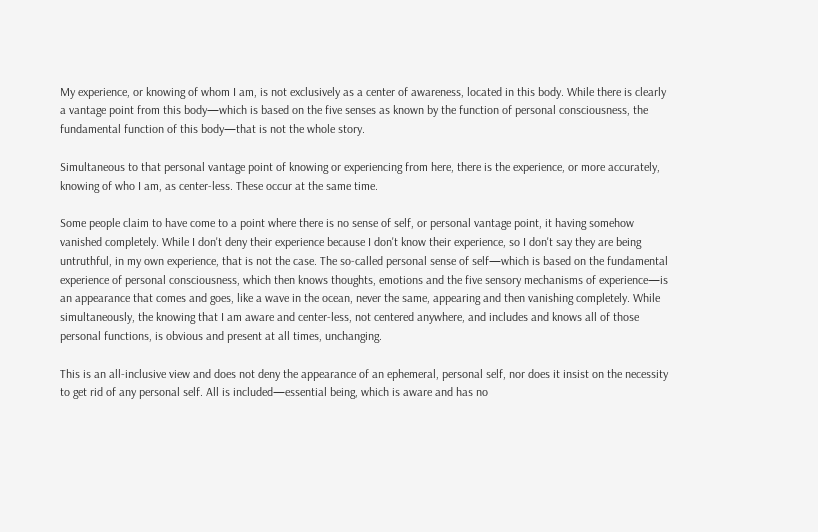My experience, or knowing of whom I am, is not exclusively as a center of awareness, located in this body. While there is clearly a vantage point from this body—which is based on the five senses as known by the function of personal consciousness, the fundamental function of this body—that is not the whole story.

Simultaneous to that personal vantage point of knowing or experiencing from here, there is the experience, or more accurately, knowing of who I am, as center-less. These occur at the same time.

Some people claim to have come to a point where there is no sense of self, or personal vantage point, it having somehow vanished completely. While I don't deny their experience because I don't know their experience, so I don't say they are being untruthful, in my own experience, that is not the case. The so-called personal sense of self—which is based on the fundamental experience of personal consciousness, which then knows thoughts, emotions and the five sensory mechanisms of experience—is an appearance that comes and goes, like a wave in the ocean, never the same, appearing and then vanishing completely. While simultaneously, the knowing that I am aware and center-less, not centered anywhere, and includes and knows all of those personal functions, is obvious and present at all times, unchanging.

This is an all-inclusive view and does not deny the appearance of an ephemeral, personal self, nor does it insist on the necessity to get rid of any personal self. All is included—essential being, which is aware and has no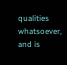qualities whatsoever, and is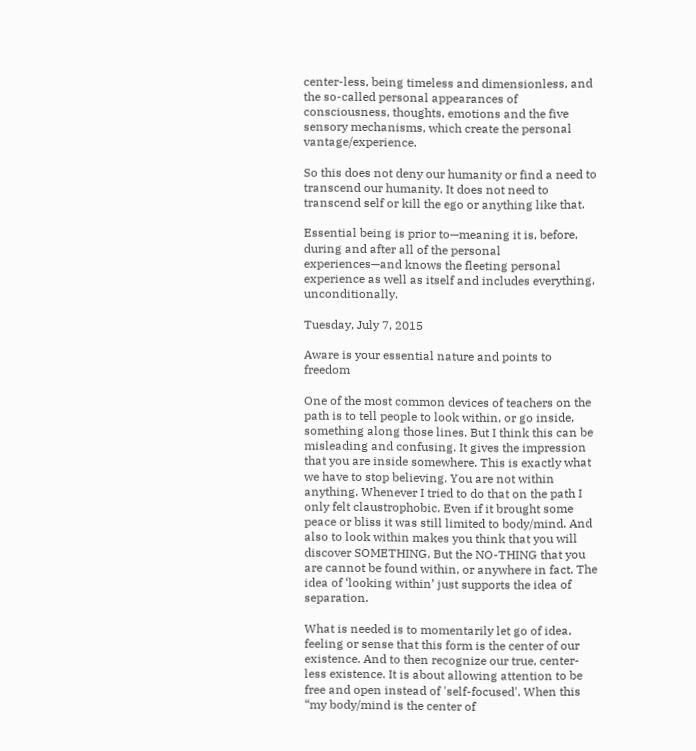center-less, being timeless and dimensionless, and the so-called personal appearances of consciousness, thoughts, emotions and the five sensory mechanisms, which create the personal vantage/experience.

So this does not deny our humanity or find a need to transcend our humanity. It does not need to transcend self or kill the ego or anything like that.

Essential being is prior to—meaning it is, before, during and after all of the personal experiences—and knows the fleeting personal experience as well as itself and includes everything, unconditionally.

Tuesday, July 7, 2015

Aware is your essential nature and points to freedom

One of the most common devices of teachers on the path is to tell people to look within, or go inside, something along those lines. But I think this can be misleading and confusing. It gives the impression that you are inside somewhere. This is exactly what we have to stop believing. You are not within anything. Whenever I tried to do that on the path I only felt claustrophobic. Even if it brought some peace or bliss it was still limited to body/mind. And also to look within makes you think that you will discover SOMETHING. But the NO-THING that you are cannot be found within, or anywhere in fact. The idea of ‘looking within’ just supports the idea of separation.

What is needed is to momentarily let go of idea, feeling or sense that this form is the center of our existence. And to then recognize our true, center-less existence. It is about allowing attention to be free and open instead of 'self-focused'. When this “my body/mind is the center of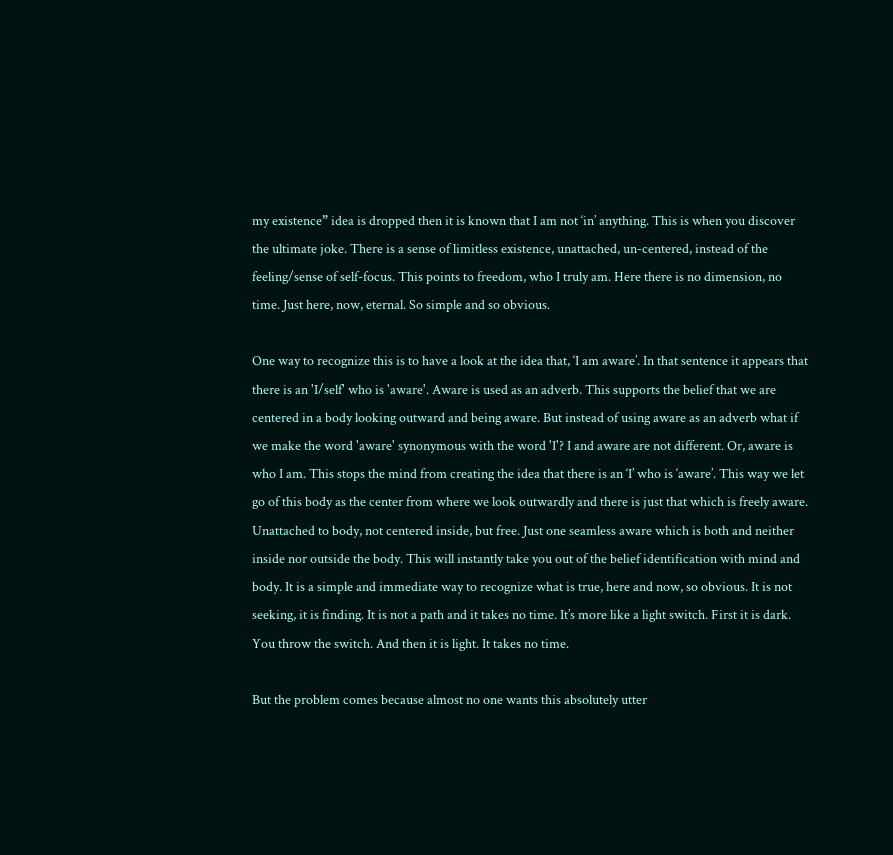my existence” idea is dropped then it is known that I am not ‘in’ anything. This is when you discover the ultimate joke. There is a sense of limitless existence, unattached, un-centered, instead of the feeling/sense of self-focus. This points to freedom, who I truly am. Here there is no dimension, no time. Just here, now, eternal. So simple and so obvious.

One way to recognize this is to have a look at the idea that, ‘I am aware’. In that sentence it appears that there is an 'I/self' who is 'aware'. Aware is used as an adverb. This supports the belief that we are centered in a body looking outward and being aware. But instead of using aware as an adverb what if we make the word 'aware' synonymous with the word 'I'? I and aware are not different. Or, aware is who I am. This stops the mind from creating the idea that there is an ‘I’ who is ‘aware’. This way we let go of this body as the center from where we look outwardly and there is just that which is freely aware. Unattached to body, not centered inside, but free. Just one seamless aware which is both and neither inside nor outside the body. This will instantly take you out of the belief identification with mind and body. It is a simple and immediate way to recognize what is true, here and now, so obvious. It is not seeking, it is finding. It is not a path and it takes no time. It’s more like a light switch. First it is dark. You throw the switch. And then it is light. It takes no time.

But the problem comes because almost no one wants this absolutely utter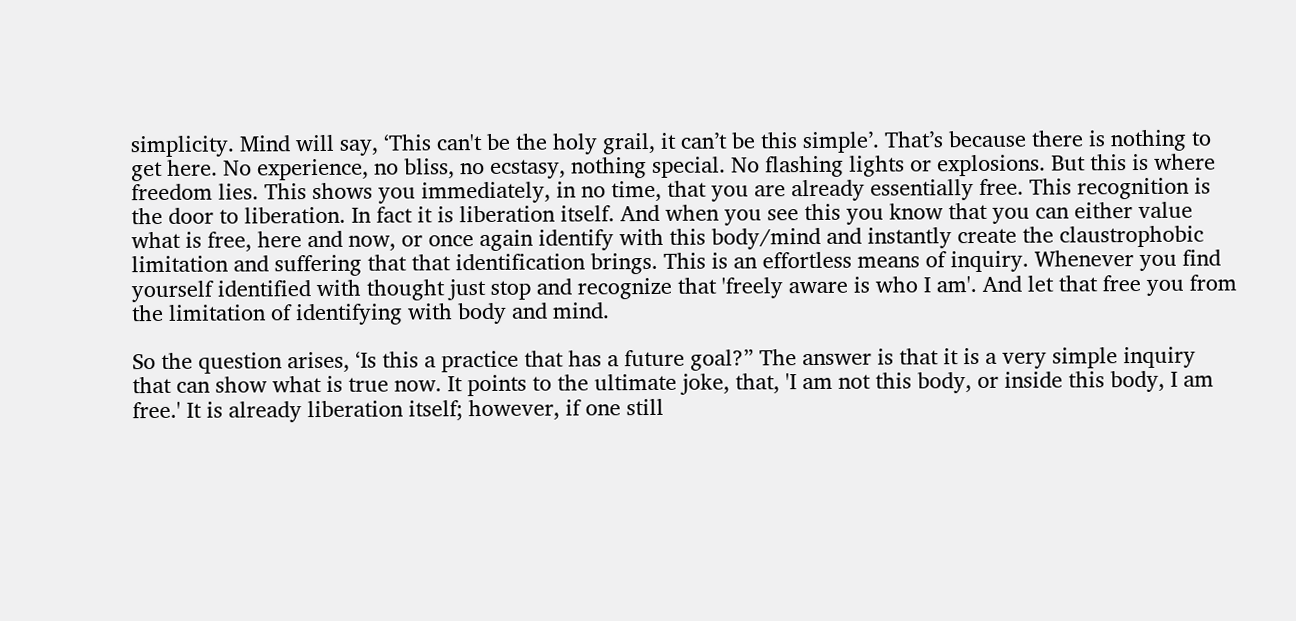simplicity. Mind will say, ‘This can't be the holy grail, it can’t be this simple’. That’s because there is nothing to get here. No experience, no bliss, no ecstasy, nothing special. No flashing lights or explosions. But this is where freedom lies. This shows you immediately, in no time, that you are already essentially free. This recognition is the door to liberation. In fact it is liberation itself. And when you see this you know that you can either value what is free, here and now, or once again identify with this body/mind and instantly create the claustrophobic limitation and suffering that that identification brings. This is an effortless means of inquiry. Whenever you find yourself identified with thought just stop and recognize that 'freely aware is who I am'. And let that free you from the limitation of identifying with body and mind.

So the question arises, ‘Is this a practice that has a future goal?” The answer is that it is a very simple inquiry that can show what is true now. It points to the ultimate joke, that, 'I am not this body, or inside this body, I am free.' It is already liberation itself; however, if one still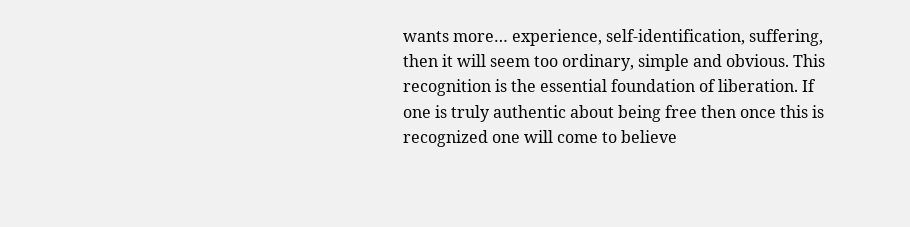wants more… experience, self-identification, suffering, then it will seem too ordinary, simple and obvious. This recognition is the essential foundation of liberation. If one is truly authentic about being free then once this is recognized one will come to believe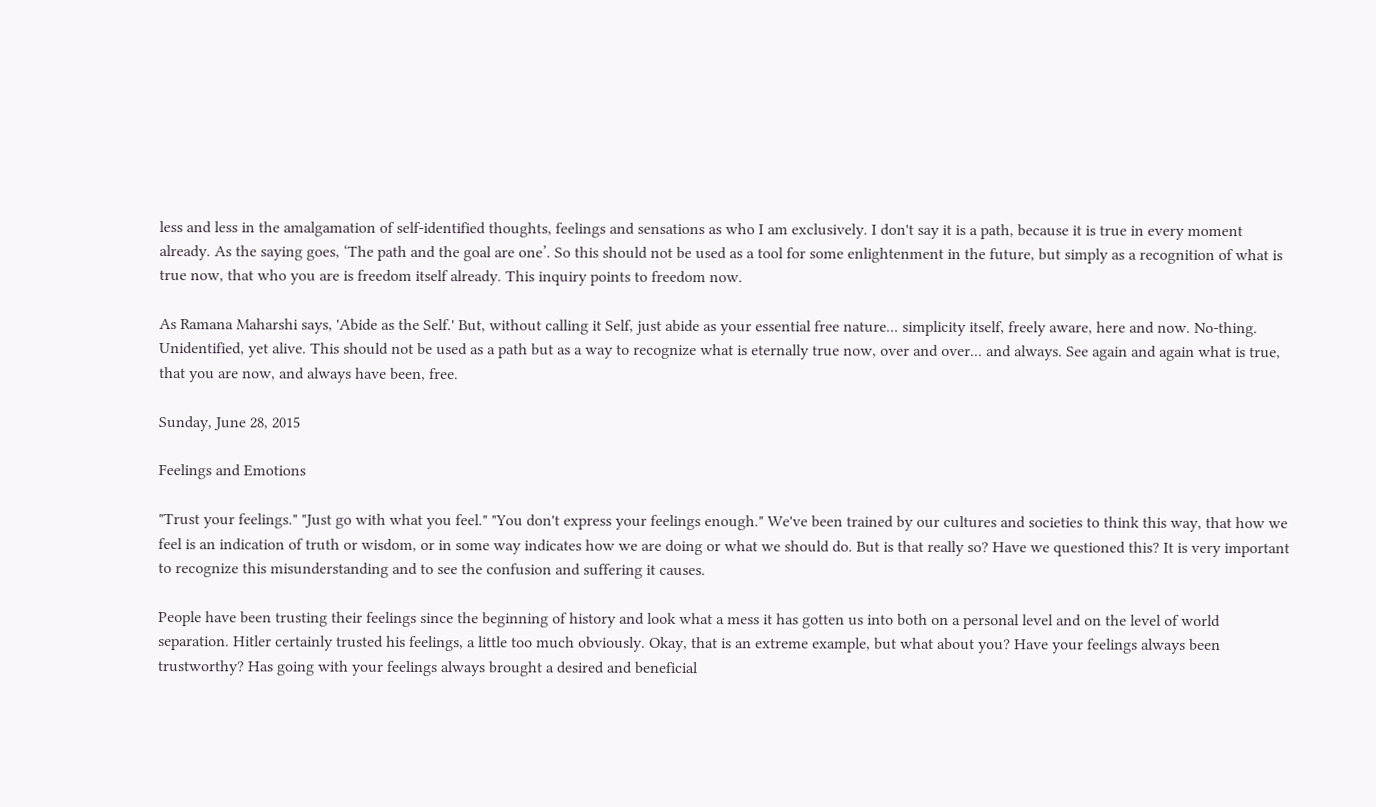less and less in the amalgamation of self-identified thoughts, feelings and sensations as who I am exclusively. I don't say it is a path, because it is true in every moment already. As the saying goes, ‘The path and the goal are one’. So this should not be used as a tool for some enlightenment in the future, but simply as a recognition of what is true now, that who you are is freedom itself already. This inquiry points to freedom now.

As Ramana Maharshi says, 'Abide as the Self.' But, without calling it Self, just abide as your essential free nature... simplicity itself, freely aware, here and now. No-thing. Unidentified, yet alive. This should not be used as a path but as a way to recognize what is eternally true now, over and over... and always. See again and again what is true, that you are now, and always have been, free.

Sunday, June 28, 2015

Feelings and Emotions

"Trust your feelings." "Just go with what you feel." "You don't express your feelings enough." We've been trained by our cultures and societies to think this way, that how we feel is an indication of truth or wisdom, or in some way indicates how we are doing or what we should do. But is that really so? Have we questioned this? It is very important to recognize this misunderstanding and to see the confusion and suffering it causes.

People have been trusting their feelings since the beginning of history and look what a mess it has gotten us into both on a personal level and on the level of world separation. Hitler certainly trusted his feelings, a little too much obviously. Okay, that is an extreme example, but what about you? Have your feelings always been trustworthy? Has going with your feelings always brought a desired and beneficial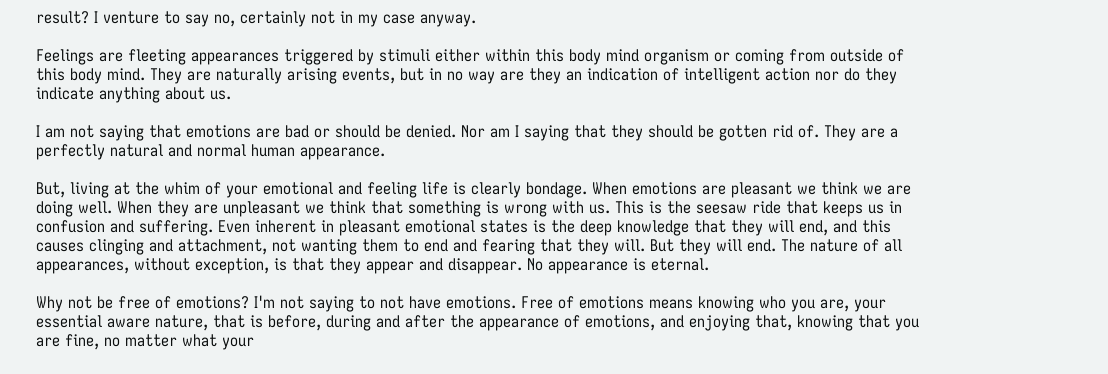result? I venture to say no, certainly not in my case anyway.

Feelings are fleeting appearances triggered by stimuli either within this body mind organism or coming from outside of this body mind. They are naturally arising events, but in no way are they an indication of intelligent action nor do they indicate anything about us.

I am not saying that emotions are bad or should be denied. Nor am I saying that they should be gotten rid of. They are a perfectly natural and normal human appearance.

But, living at the whim of your emotional and feeling life is clearly bondage. When emotions are pleasant we think we are doing well. When they are unpleasant we think that something is wrong with us. This is the seesaw ride that keeps us in confusion and suffering. Even inherent in pleasant emotional states is the deep knowledge that they will end, and this causes clinging and attachment, not wanting them to end and fearing that they will. But they will end. The nature of all appearances, without exception, is that they appear and disappear. No appearance is eternal.

Why not be free of emotions? I'm not saying to not have emotions. Free of emotions means knowing who you are, your essential aware nature, that is before, during and after the appearance of emotions, and enjoying that, knowing that you are fine, no matter what your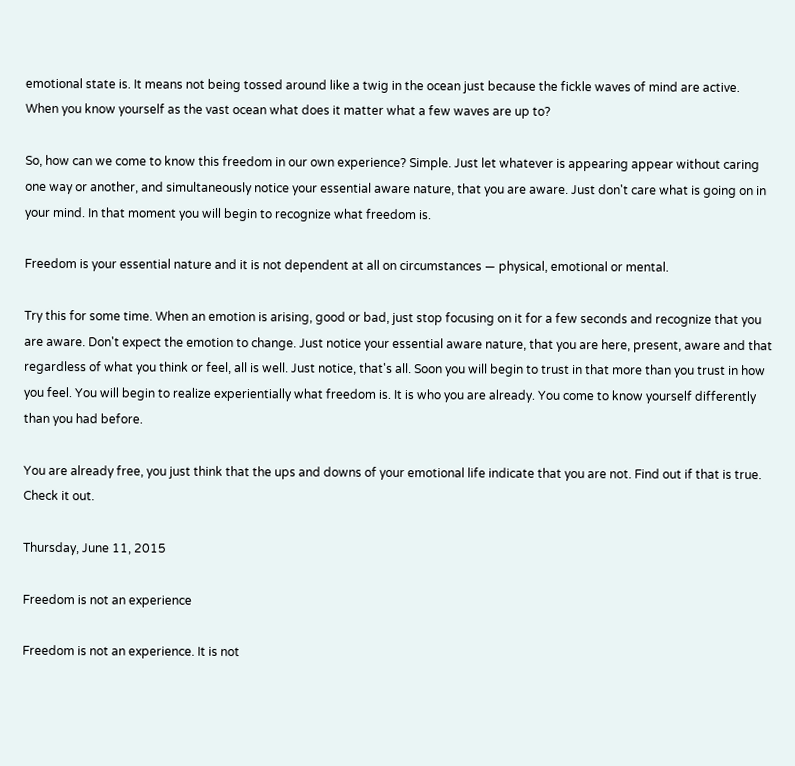emotional state is. It means not being tossed around like a twig in the ocean just because the fickle waves of mind are active. When you know yourself as the vast ocean what does it matter what a few waves are up to?

So, how can we come to know this freedom in our own experience? Simple. Just let whatever is appearing appear without caring one way or another, and simultaneously notice your essential aware nature, that you are aware. Just don't care what is going on in your mind. In that moment you will begin to recognize what freedom is.

Freedom is your essential nature and it is not dependent at all on circumstances — physical, emotional or mental.

Try this for some time. When an emotion is arising, good or bad, just stop focusing on it for a few seconds and recognize that you are aware. Don't expect the emotion to change. Just notice your essential aware nature, that you are here, present, aware and that regardless of what you think or feel, all is well. Just notice, that's all. Soon you will begin to trust in that more than you trust in how you feel. You will begin to realize experientially what freedom is. It is who you are already. You come to know yourself differently than you had before.

You are already free, you just think that the ups and downs of your emotional life indicate that you are not. Find out if that is true. Check it out.

Thursday, June 11, 2015

Freedom is not an experience

Freedom is not an experience. It is not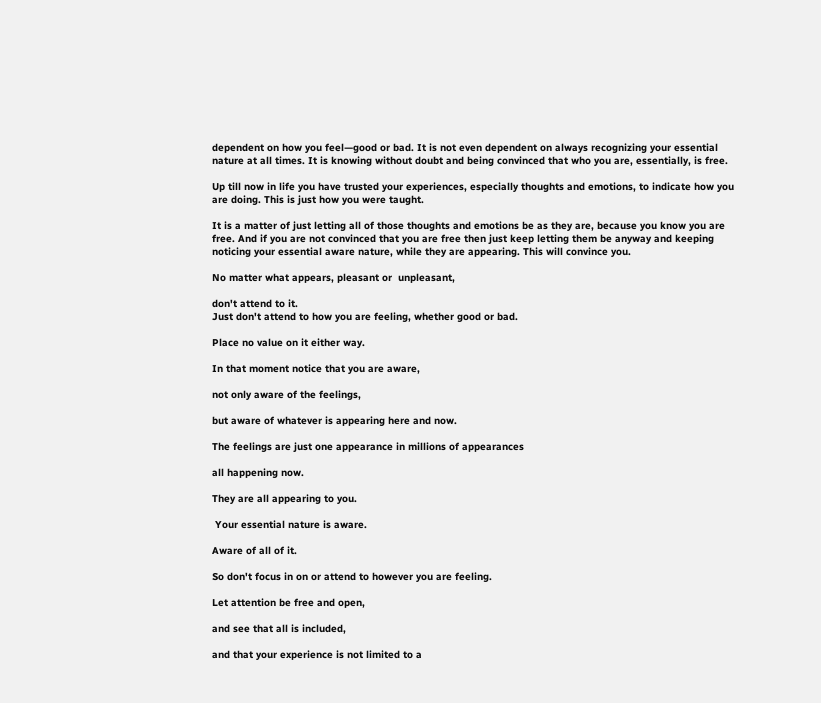dependent on how you feel—good or bad. It is not even dependent on always recognizing your essential nature at all times. It is knowing without doubt and being convinced that who you are, essentially, is free.

Up till now in life you have trusted your experiences, especially thoughts and emotions, to indicate how you are doing. This is just how you were taught.

It is a matter of just letting all of those thoughts and emotions be as they are, because you know you are free. And if you are not convinced that you are free then just keep letting them be anyway and keeping noticing your essential aware nature, while they are appearing. This will convince you.

No matter what appears, pleasant or  unpleasant,

don't attend to it.
Just don't attend to how you are feeling, whether good or bad.

Place no value on it either way.

In that moment notice that you are aware,

not only aware of the feelings,

but aware of whatever is appearing here and now.

The feelings are just one appearance in millions of appearances

all happening now.

They are all appearing to you.

 Your essential nature is aware.

Aware of all of it.

So don't focus in on or attend to however you are feeling.

Let attention be free and open,

and see that all is included,

and that your experience is not limited to a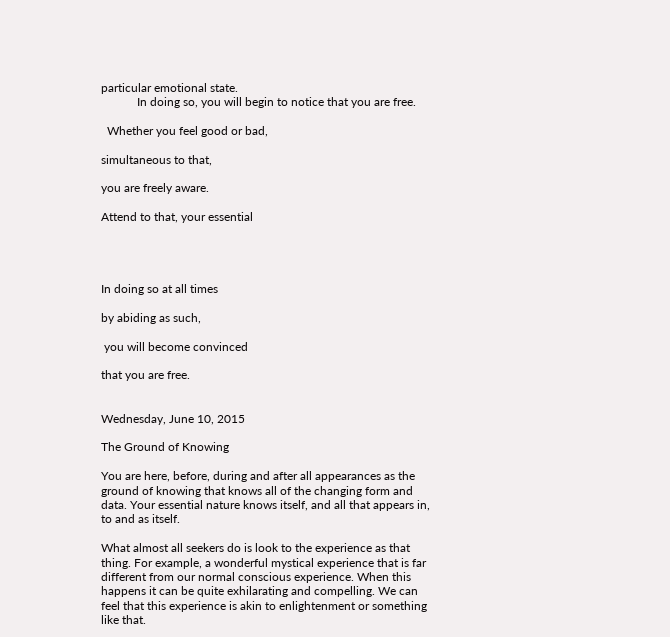particular emotional state.
            In doing so, you will begin to notice that you are free.

  Whether you feel good or bad,

simultaneous to that,

you are freely aware.

Attend to that, your essential




In doing so at all times

by abiding as such,

 you will become convinced

that you are free.


Wednesday, June 10, 2015

The Ground of Knowing

You are here, before, during and after all appearances as the ground of knowing that knows all of the changing form and data. Your essential nature knows itself, and all that appears in, to and as itself.

What almost all seekers do is look to the experience as that thing. For example, a wonderful mystical experience that is far different from our normal conscious experience. When this happens it can be quite exhilarating and compelling. We can feel that this experience is akin to enlightenment or something like that.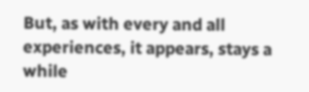But, as with every and all experiences, it appears, stays a while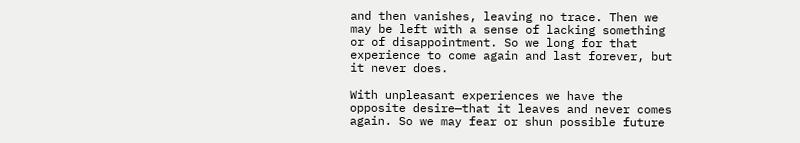and then vanishes, leaving no trace. Then we may be left with a sense of lacking something or of disappointment. So we long for that experience to come again and last forever, but it never does.

With unpleasant experiences we have the opposite desire—that it leaves and never comes again. So we may fear or shun possible future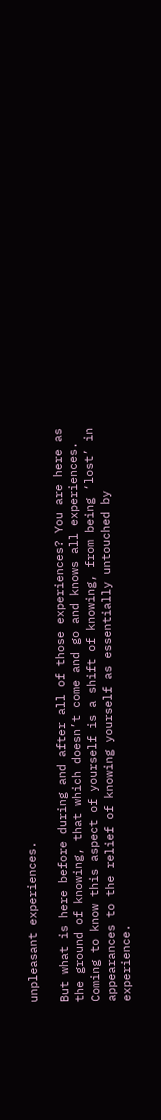unpleasant experiences.

But what is here before during and after all of those experiences? You are here as the ground of knowing, that which doesn’t come and go and knows all experiences. Coming to know this aspect of yourself is a shift of knowing, from being ‘lost’ in appearances to the relief of knowing yourself as essentially untouched by experience.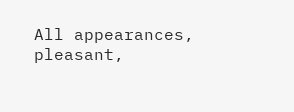All appearances, pleasant,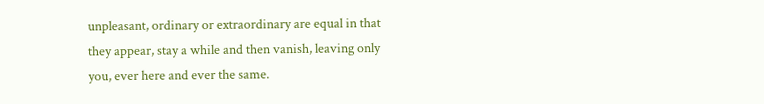unpleasant, ordinary or extraordinary are equal in that they appear, stay a while and then vanish, leaving only you, ever here and ever the same.